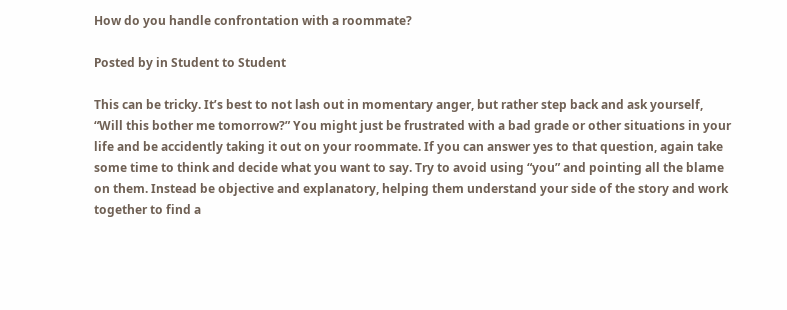How do you handle confrontation with a roommate?

Posted by in Student to Student

This can be tricky. It’s best to not lash out in momentary anger, but rather step back and ask yourself, “Will this bother me tomorrow?” You might just be frustrated with a bad grade or other situations in your life and be accidently taking it out on your roommate. If you can answer yes to that question, again take some time to think and decide what you want to say. Try to avoid using “you” and pointing all the blame on them. Instead be objective and explanatory, helping them understand your side of the story and work together to find a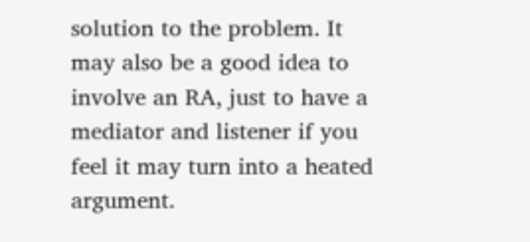solution to the problem. It may also be a good idea to involve an RA, just to have a mediator and listener if you feel it may turn into a heated argument.